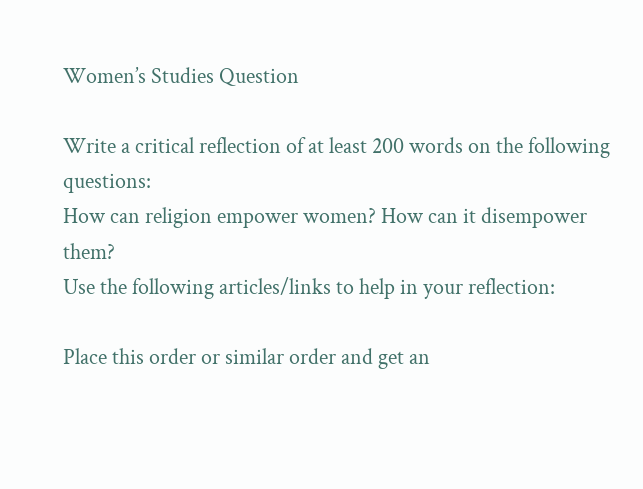Women’s Studies Question

Write a critical reflection of at least 200 words on the following questions:
How can religion empower women? How can it disempower them?
Use the following articles/links to help in your reflection:

Place this order or similar order and get an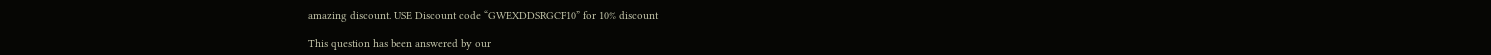amazing discount. USE Discount code “GWEXDDSRGCF10” for 10% discount

This question has been answered by our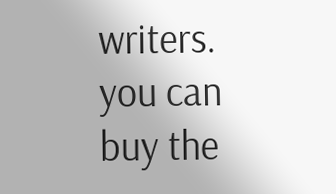writers. you can buy the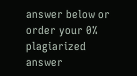answer below or order your 0% plagiarized answer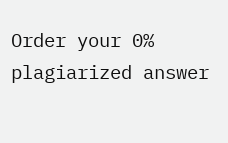Order your 0% plagiarized answer